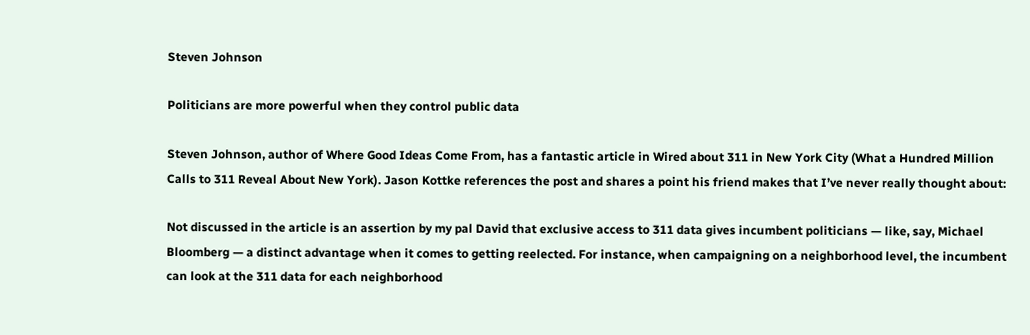Steven Johnson

Politicians are more powerful when they control public data

Steven Johnson, author of Where Good Ideas Come From, has a fantastic article in Wired about 311 in New York City (What a Hundred Million Calls to 311 Reveal About New York). Jason Kottke references the post and shares a point his friend makes that I’ve never really thought about:

Not discussed in the article is an assertion by my pal David that exclusive access to 311 data gives incumbent politicians — like, say, Michael Bloomberg — a distinct advantage when it comes to getting reelected. For instance, when campaigning on a neighborhood level, the incumbent can look at the 311 data for each neighborhood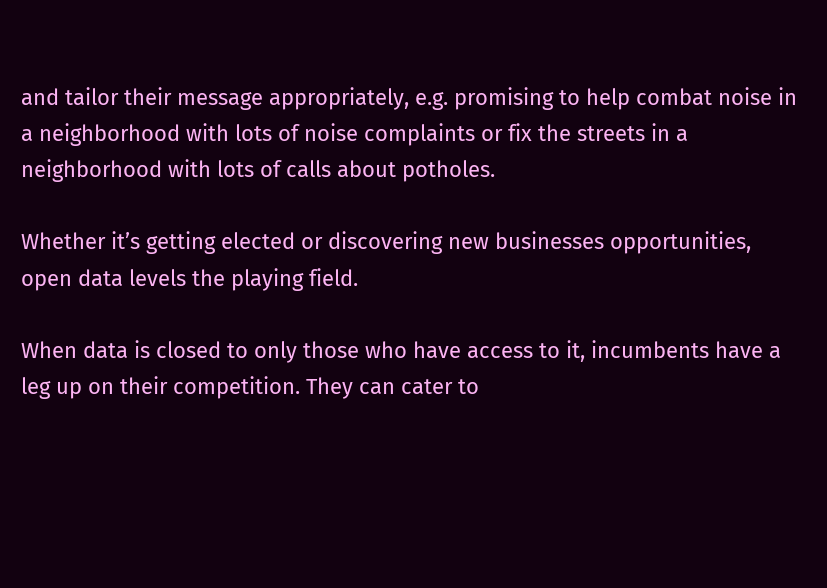and tailor their message appropriately, e.g. promising to help combat noise in a neighborhood with lots of noise complaints or fix the streets in a neighborhood with lots of calls about potholes.

Whether it’s getting elected or discovering new businesses opportunities, open data levels the playing field.

When data is closed to only those who have access to it, incumbents have a leg up on their competition. They can cater to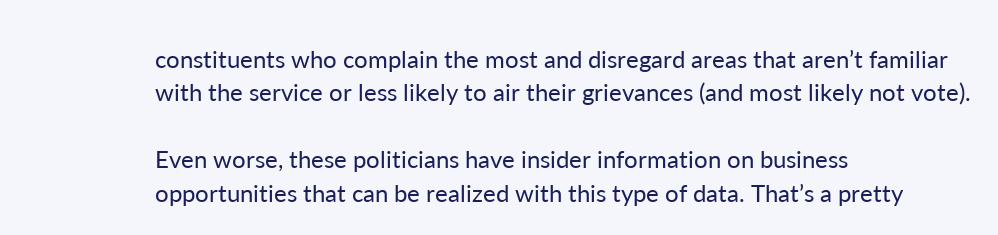constituents who complain the most and disregard areas that aren’t familiar with the service or less likely to air their grievances (and most likely not vote).

Even worse, these politicians have insider information on business opportunities that can be realized with this type of data. That’s a pretty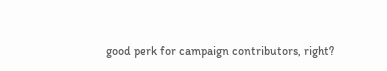good perk for campaign contributors, right?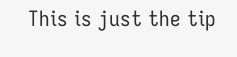This is just the tip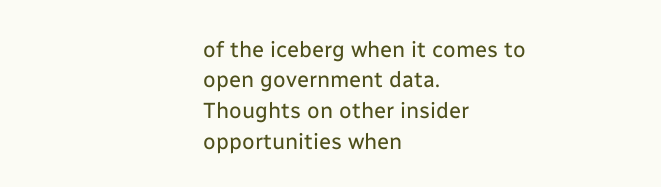of the iceberg when it comes to open government data. Thoughts on other insider opportunities when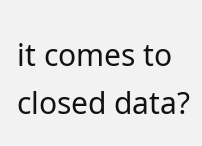it comes to closed data?